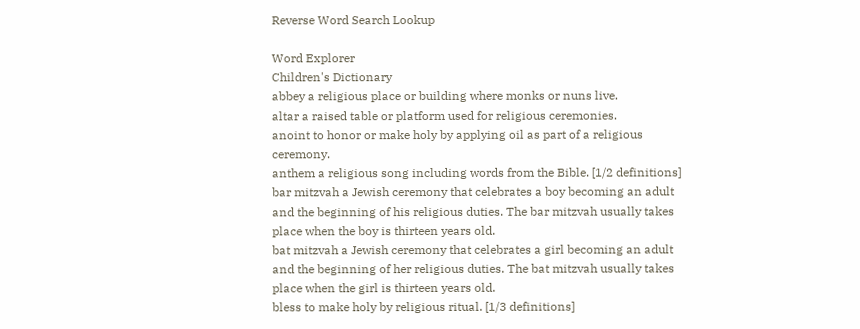Reverse Word Search Lookup

Word Explorer
Children's Dictionary
abbey a religious place or building where monks or nuns live.
altar a raised table or platform used for religious ceremonies.
anoint to honor or make holy by applying oil as part of a religious ceremony.
anthem a religious song including words from the Bible. [1/2 definitions]
bar mitzvah a Jewish ceremony that celebrates a boy becoming an adult and the beginning of his religious duties. The bar mitzvah usually takes place when the boy is thirteen years old.
bat mitzvah a Jewish ceremony that celebrates a girl becoming an adult and the beginning of her religious duties. The bat mitzvah usually takes place when the girl is thirteen years old.
bless to make holy by religious ritual. [1/3 definitions]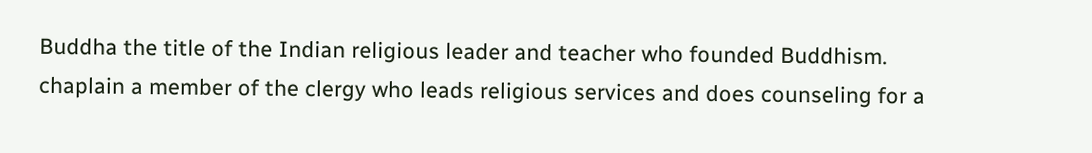Buddha the title of the Indian religious leader and teacher who founded Buddhism.
chaplain a member of the clergy who leads religious services and does counseling for a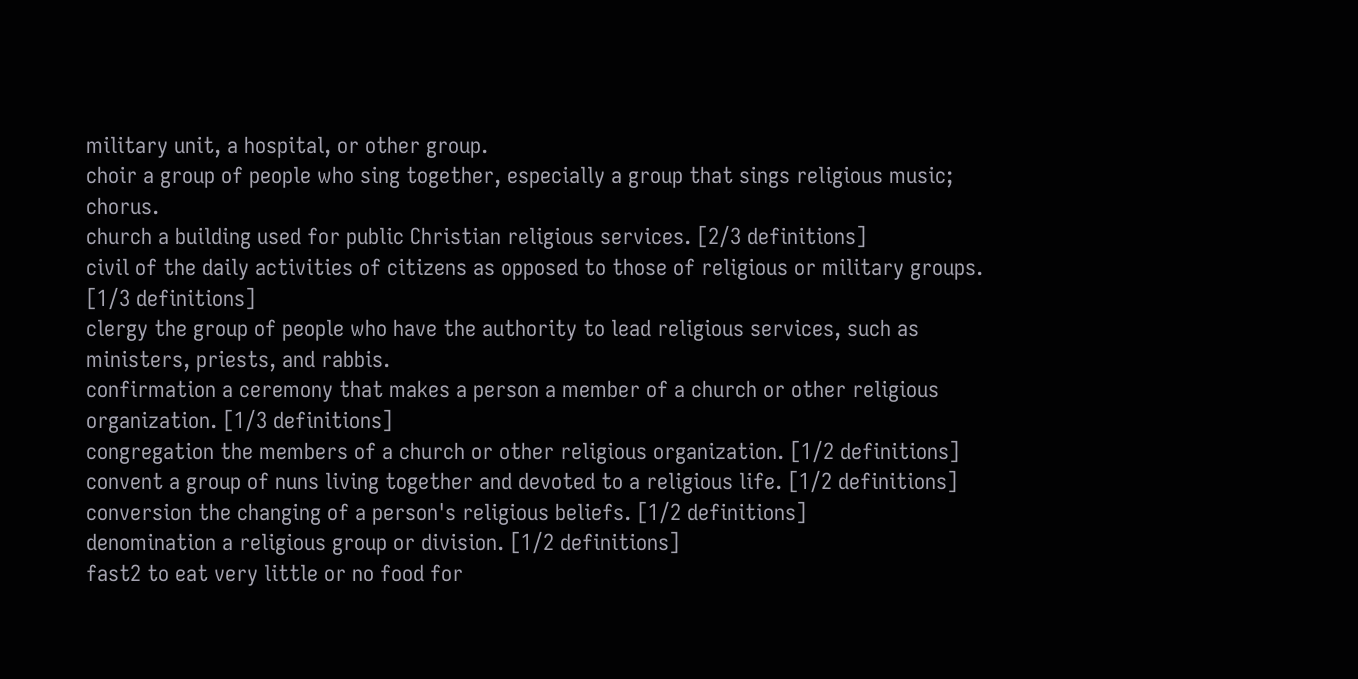military unit, a hospital, or other group.
choir a group of people who sing together, especially a group that sings religious music; chorus.
church a building used for public Christian religious services. [2/3 definitions]
civil of the daily activities of citizens as opposed to those of religious or military groups. [1/3 definitions]
clergy the group of people who have the authority to lead religious services, such as ministers, priests, and rabbis.
confirmation a ceremony that makes a person a member of a church or other religious organization. [1/3 definitions]
congregation the members of a church or other religious organization. [1/2 definitions]
convent a group of nuns living together and devoted to a religious life. [1/2 definitions]
conversion the changing of a person's religious beliefs. [1/2 definitions]
denomination a religious group or division. [1/2 definitions]
fast2 to eat very little or no food for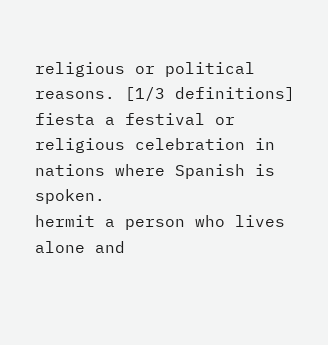religious or political reasons. [1/3 definitions]
fiesta a festival or religious celebration in nations where Spanish is spoken.
hermit a person who lives alone and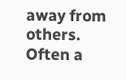away from others. Often a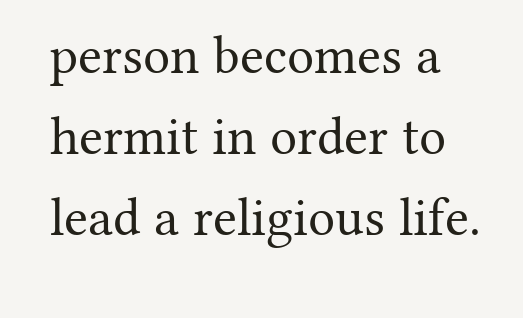person becomes a hermit in order to lead a religious life.